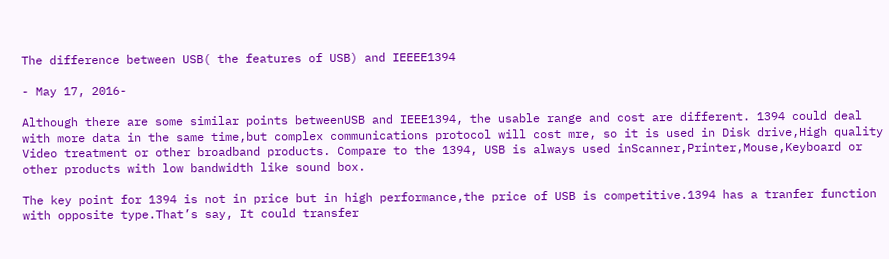The difference between USB( the features of USB) and IEEEE1394

- May 17, 2016-

Although there are some similar points betweenUSB and IEEE1394, the usable range and cost are different. 1394 could deal with more data in the same time,but complex communications protocol will cost mre, so it is used in Disk drive,High quality Video treatment or other broadband products. Compare to the 1394, USB is always used inScanner,Printer,Mouse,Keyboard or other products with low bandwidth like sound box.

The key point for 1394 is not in price but in high performance,the price of USB is competitive.1394 has a tranfer function with opposite type.That’s say, It could transfer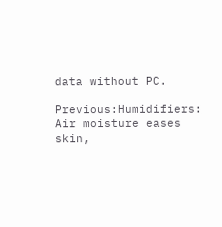data without PC.

Previous:Humidifiers: Air moisture eases skin,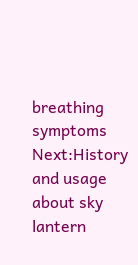breathing symptoms Next:History and usage about sky lantern